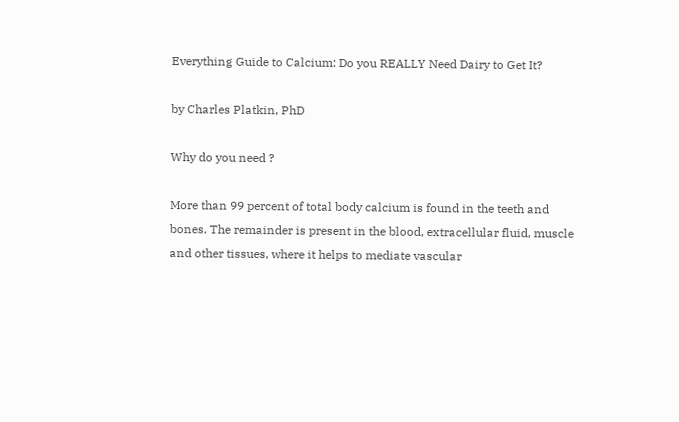Everything Guide to Calcium: Do you REALLY Need Dairy to Get It?

by Charles Platkin, PhD

Why do you need ?

More than 99 percent of total body calcium is found in the teeth and bones. The remainder is present in the blood, extracellular fluid, muscle and other tissues, where it helps to mediate vascular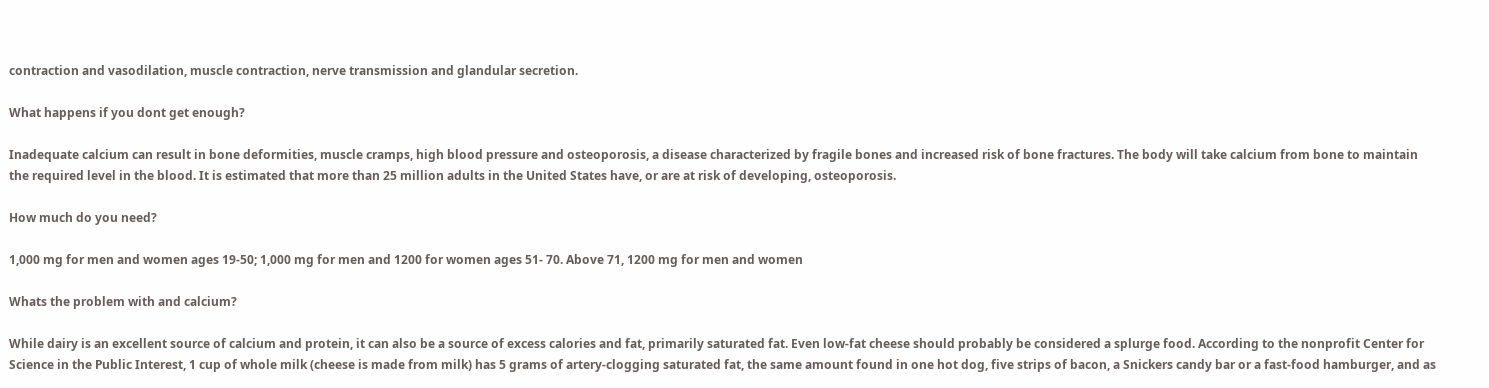contraction and vasodilation, muscle contraction, nerve transmission and glandular secretion.

What happens if you dont get enough?

Inadequate calcium can result in bone deformities, muscle cramps, high blood pressure and osteoporosis, a disease characterized by fragile bones and increased risk of bone fractures. The body will take calcium from bone to maintain the required level in the blood. It is estimated that more than 25 million adults in the United States have, or are at risk of developing, osteoporosis.

How much do you need?

1,000 mg for men and women ages 19-50; 1,000 mg for men and 1200 for women ages 51- 70. Above 71, 1200 mg for men and women

Whats the problem with and calcium?

While dairy is an excellent source of calcium and protein, it can also be a source of excess calories and fat, primarily saturated fat. Even low-fat cheese should probably be considered a splurge food. According to the nonprofit Center for Science in the Public Interest, 1 cup of whole milk (cheese is made from milk) has 5 grams of artery-clogging saturated fat, the same amount found in one hot dog, five strips of bacon, a Snickers candy bar or a fast-food hamburger, and as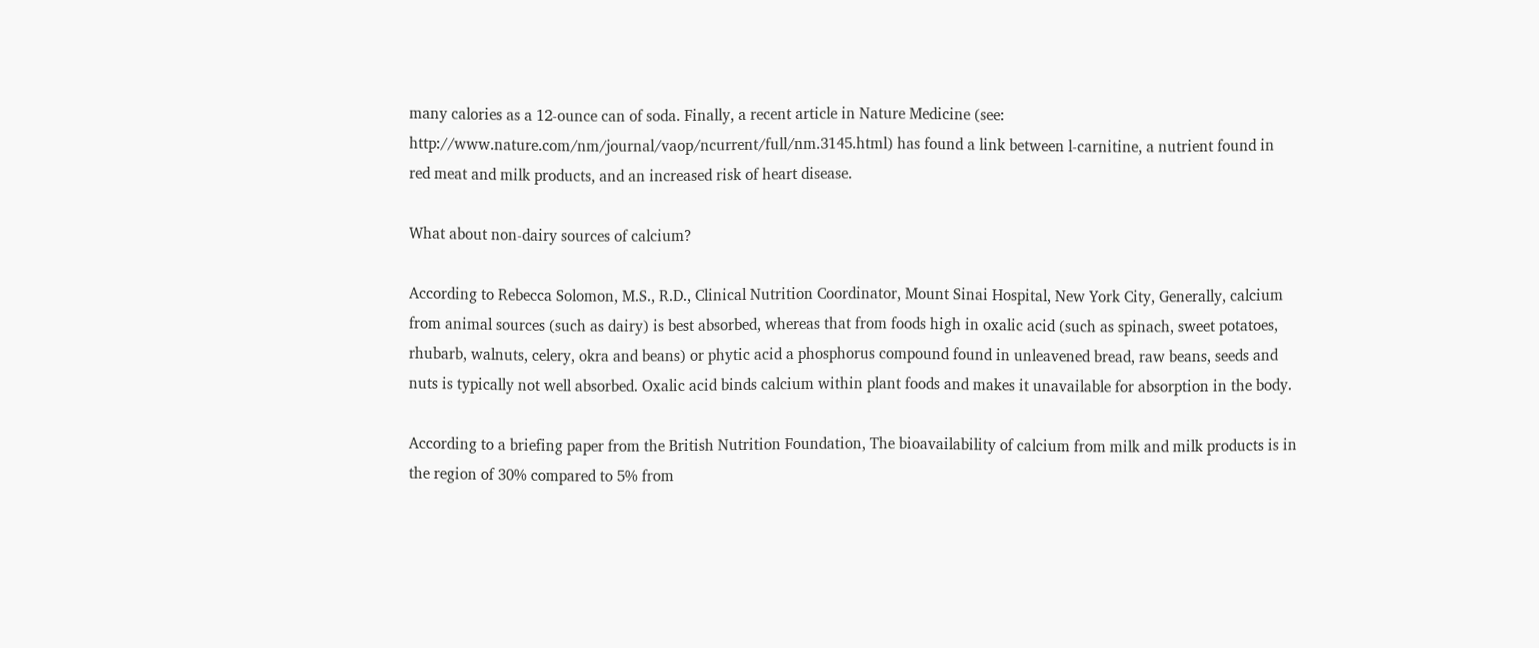many calories as a 12-ounce can of soda. Finally, a recent article in Nature Medicine (see: http://www.nature.com/nm/journal/vaop/ncurrent/full/nm.3145.html) has found a link between l-carnitine, a nutrient found in red meat and milk products, and an increased risk of heart disease.

What about non-dairy sources of calcium?

According to Rebecca Solomon, M.S., R.D., Clinical Nutrition Coordinator, Mount Sinai Hospital, New York City, Generally, calcium from animal sources (such as dairy) is best absorbed, whereas that from foods high in oxalic acid (such as spinach, sweet potatoes, rhubarb, walnuts, celery, okra and beans) or phytic acid a phosphorus compound found in unleavened bread, raw beans, seeds and nuts is typically not well absorbed. Oxalic acid binds calcium within plant foods and makes it unavailable for absorption in the body.

According to a briefing paper from the British Nutrition Foundation, The bioavailability of calcium from milk and milk products is in the region of 30% compared to 5% from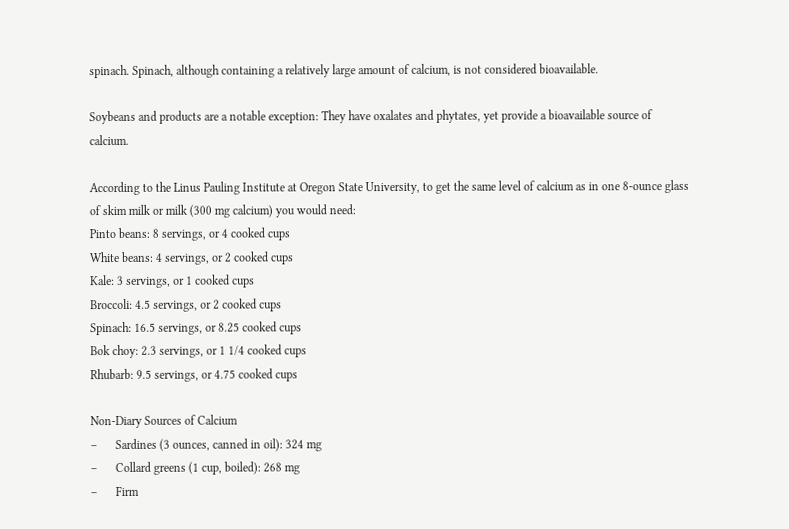spinach. Spinach, although containing a relatively large amount of calcium, is not considered bioavailable.

Soybeans and products are a notable exception: They have oxalates and phytates, yet provide a bioavailable source of calcium.

According to the Linus Pauling Institute at Oregon State University, to get the same level of calcium as in one 8-ounce glass of skim milk or milk (300 mg calcium) you would need:
Pinto beans: 8 servings, or 4 cooked cups
White beans: 4 servings, or 2 cooked cups
Kale: 3 servings, or 1 cooked cups
Broccoli: 4.5 servings, or 2 cooked cups
Spinach: 16.5 servings, or 8.25 cooked cups
Bok choy: 2.3 servings, or 1 1/4 cooked cups
Rhubarb: 9.5 servings, or 4.75 cooked cups

Non-Diary Sources of Calcium
–      Sardines (3 ounces, canned in oil): 324 mg
–      Collard greens (1 cup, boiled): 268 mg
–      Firm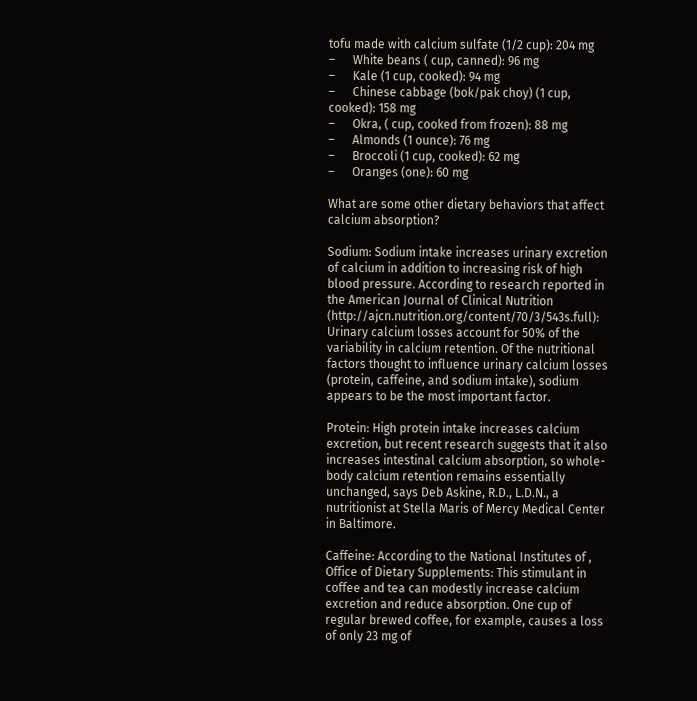tofu made with calcium sulfate (1/2 cup): 204 mg
–      White beans ( cup, canned): 96 mg
–      Kale (1 cup, cooked): 94 mg
–      Chinese cabbage (bok/pak choy) (1 cup, cooked): 158 mg
–      Okra, ( cup, cooked from frozen): 88 mg
–      Almonds (1 ounce): 76 mg
–      Broccoli (1 cup, cooked): 62 mg
–      Oranges (one): 60 mg

What are some other dietary behaviors that affect calcium absorption?

Sodium: Sodium intake increases urinary excretion of calcium in addition to increasing risk of high blood pressure. According to research reported in the American Journal of Clinical Nutrition (http://ajcn.nutrition.org/content/70/3/543s.full): Urinary calcium losses account for 50% of the variability in calcium retention. Of the nutritional factors thought to influence urinary calcium losses (protein, caffeine, and sodium intake), sodium appears to be the most important factor.

Protein: High protein intake increases calcium excretion, but recent research suggests that it also increases intestinal calcium absorption, so whole-body calcium retention remains essentially unchanged, says Deb Askine, R.D., L.D.N., a nutritionist at Stella Maris of Mercy Medical Center in Baltimore.

Caffeine: According to the National Institutes of , Office of Dietary Supplements: This stimulant in coffee and tea can modestly increase calcium excretion and reduce absorption. One cup of regular brewed coffee, for example, causes a loss of only 23 mg of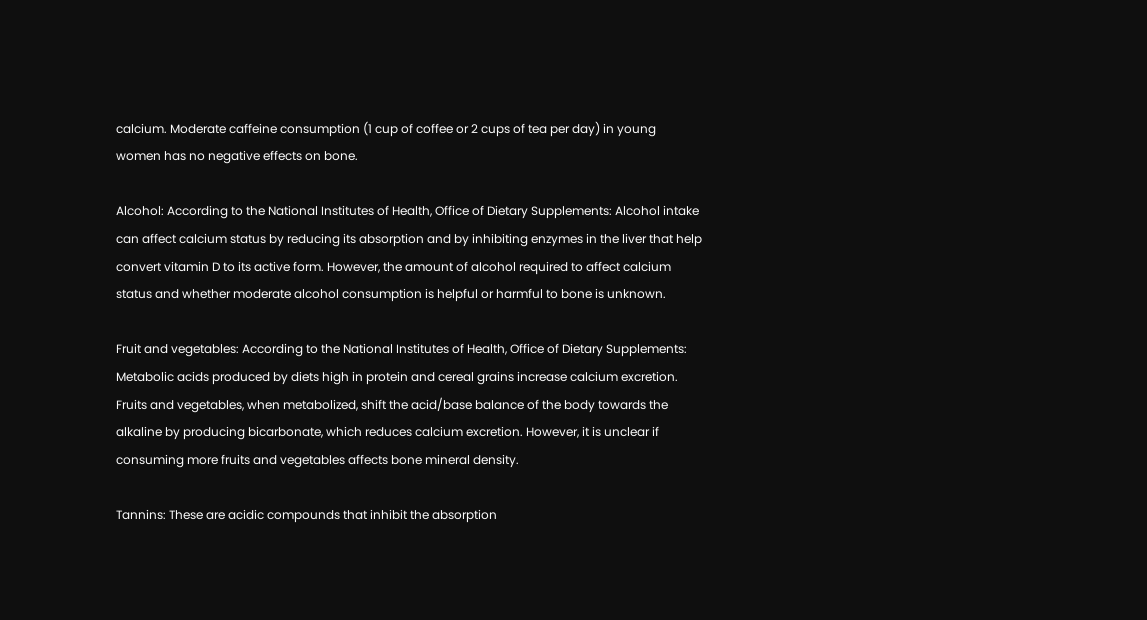calcium. Moderate caffeine consumption (1 cup of coffee or 2 cups of tea per day) in young women has no negative effects on bone.

Alcohol: According to the National Institutes of Health, Office of Dietary Supplements: Alcohol intake can affect calcium status by reducing its absorption and by inhibiting enzymes in the liver that help convert vitamin D to its active form. However, the amount of alcohol required to affect calcium status and whether moderate alcohol consumption is helpful or harmful to bone is unknown.

Fruit and vegetables: According to the National Institutes of Health, Office of Dietary Supplements: Metabolic acids produced by diets high in protein and cereal grains increase calcium excretion. Fruits and vegetables, when metabolized, shift the acid/base balance of the body towards the alkaline by producing bicarbonate, which reduces calcium excretion. However, it is unclear if consuming more fruits and vegetables affects bone mineral density.

Tannins: These are acidic compounds that inhibit the absorption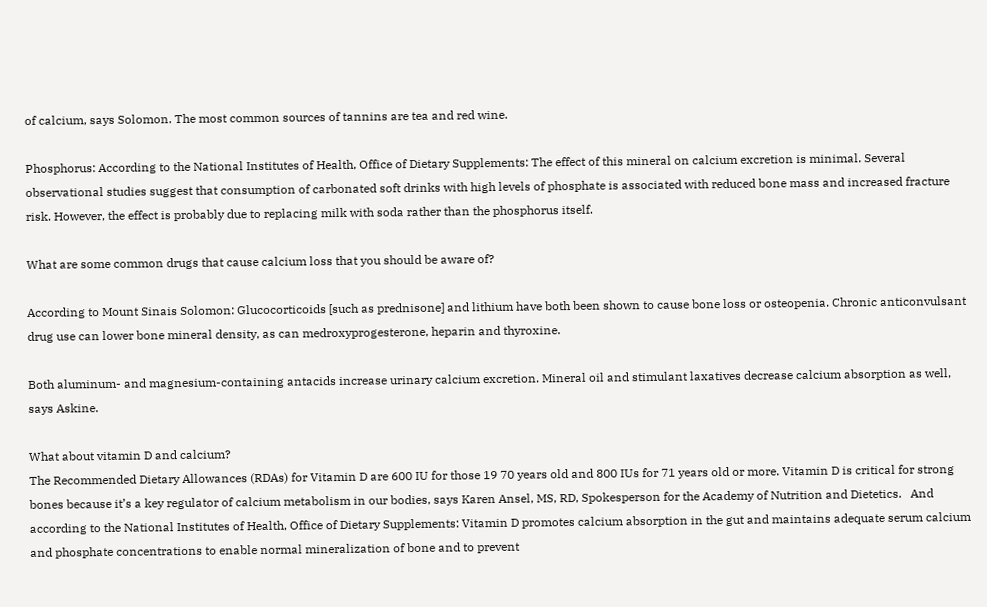of calcium, says Solomon. The most common sources of tannins are tea and red wine.

Phosphorus: According to the National Institutes of Health, Office of Dietary Supplements: The effect of this mineral on calcium excretion is minimal. Several observational studies suggest that consumption of carbonated soft drinks with high levels of phosphate is associated with reduced bone mass and increased fracture risk. However, the effect is probably due to replacing milk with soda rather than the phosphorus itself.

What are some common drugs that cause calcium loss that you should be aware of?

According to Mount Sinais Solomon: Glucocorticoids [such as prednisone] and lithium have both been shown to cause bone loss or osteopenia. Chronic anticonvulsant drug use can lower bone mineral density, as can medroxyprogesterone, heparin and thyroxine.

Both aluminum- and magnesium-containing antacids increase urinary calcium excretion. Mineral oil and stimulant laxatives decrease calcium absorption as well, says Askine.

What about vitamin D and calcium?
The Recommended Dietary Allowances (RDAs) for Vitamin D are 600 IU for those 19 70 years old and 800 IUs for 71 years old or more. Vitamin D is critical for strong bones because it’s a key regulator of calcium metabolism in our bodies, says Karen Ansel, MS, RD, Spokesperson for the Academy of Nutrition and Dietetics.   And according to the National Institutes of Health, Office of Dietary Supplements: Vitamin D promotes calcium absorption in the gut and maintains adequate serum calcium and phosphate concentrations to enable normal mineralization of bone and to prevent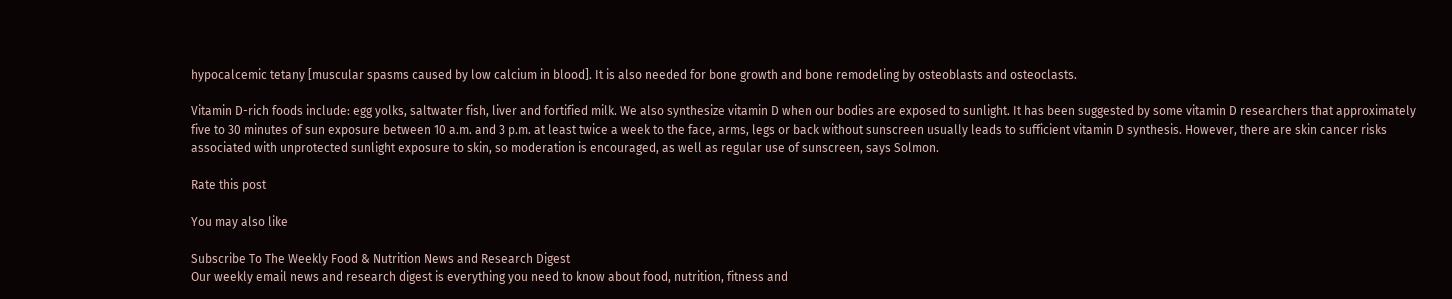hypocalcemic tetany [muscular spasms caused by low calcium in blood]. It is also needed for bone growth and bone remodeling by osteoblasts and osteoclasts.

Vitamin D-rich foods include: egg yolks, saltwater fish, liver and fortified milk. We also synthesize vitamin D when our bodies are exposed to sunlight. It has been suggested by some vitamin D researchers that approximately five to 30 minutes of sun exposure between 10 a.m. and 3 p.m. at least twice a week to the face, arms, legs or back without sunscreen usually leads to sufficient vitamin D synthesis. However, there are skin cancer risks associated with unprotected sunlight exposure to skin, so moderation is encouraged, as well as regular use of sunscreen, says Solmon.

Rate this post

You may also like

Subscribe To The Weekly Food & Nutrition News and Research Digest
Our weekly email news and research digest is everything you need to know about food, nutrition, fitness and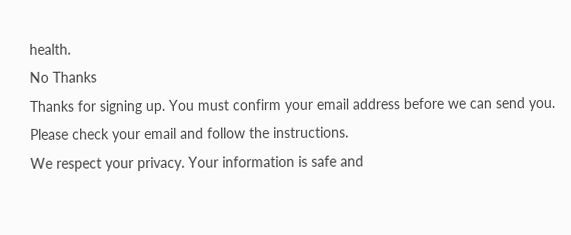health.
No Thanks
Thanks for signing up. You must confirm your email address before we can send you. Please check your email and follow the instructions.
We respect your privacy. Your information is safe and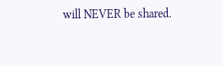will NEVER be shared.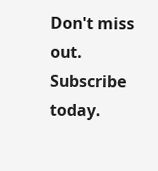Don't miss out. Subscribe today.